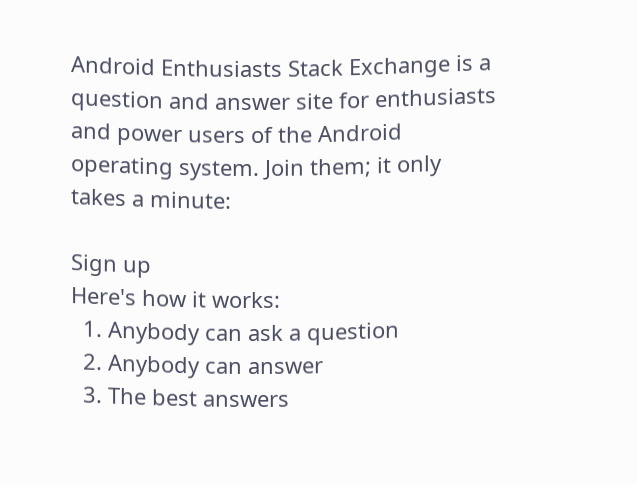Android Enthusiasts Stack Exchange is a question and answer site for enthusiasts and power users of the Android operating system. Join them; it only takes a minute:

Sign up
Here's how it works:
  1. Anybody can ask a question
  2. Anybody can answer
  3. The best answers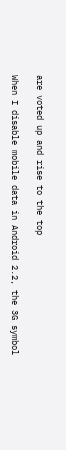are voted up and rise to the top

When I disable mobile data in Android 2.2, the 3G symbol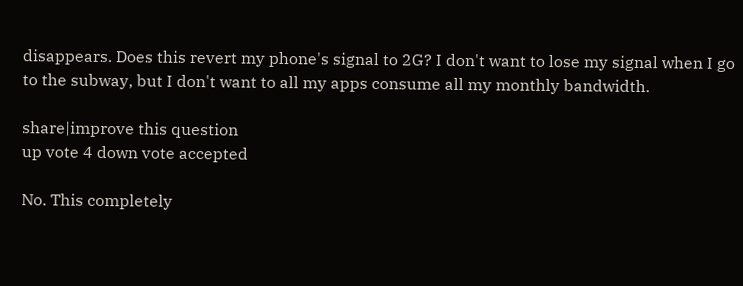disappears. Does this revert my phone's signal to 2G? I don't want to lose my signal when I go to the subway, but I don't want to all my apps consume all my monthly bandwidth.

share|improve this question
up vote 4 down vote accepted

No. This completely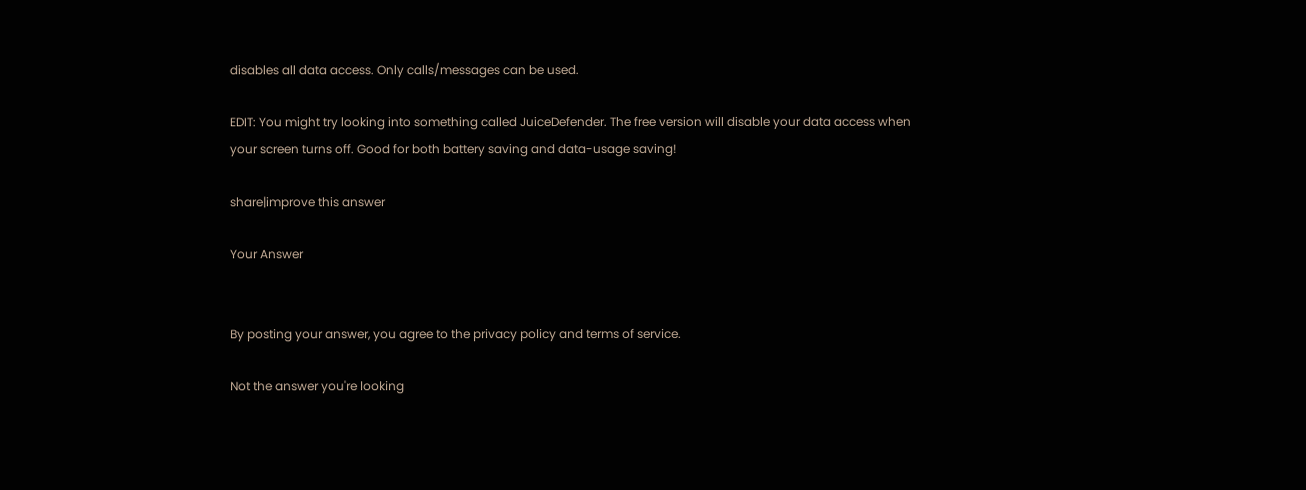disables all data access. Only calls/messages can be used.

EDIT: You might try looking into something called JuiceDefender. The free version will disable your data access when your screen turns off. Good for both battery saving and data-usage saving!

share|improve this answer

Your Answer


By posting your answer, you agree to the privacy policy and terms of service.

Not the answer you're looking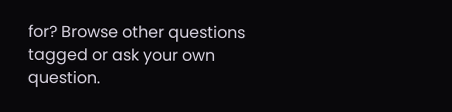for? Browse other questions tagged or ask your own question.